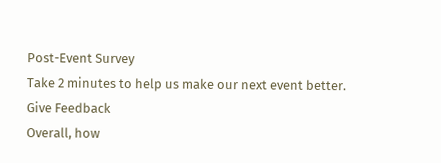Post-Event Survey
Take 2 minutes to help us make our next event better.
Give Feedback
Overall, how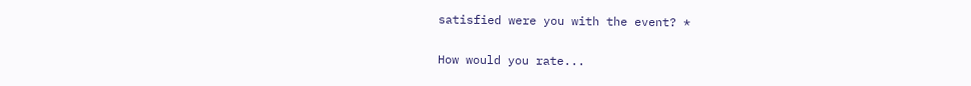satisfied were you with the event? *

How would you rate...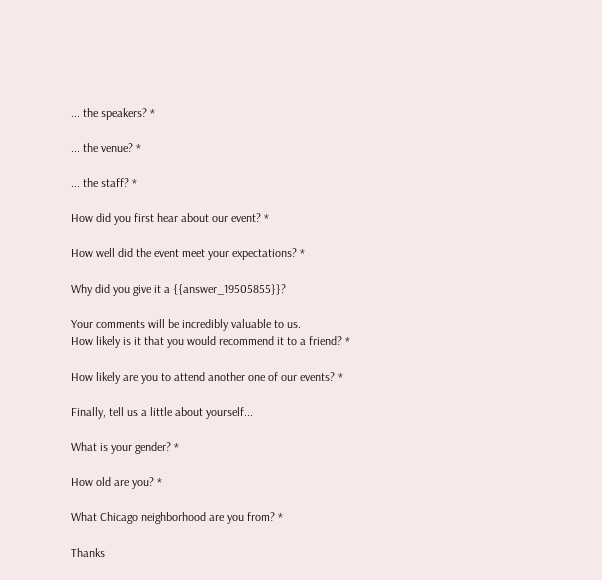... the speakers? *

... the venue? *

... the staff? *

How did you first hear about our event? *

How well did the event meet your expectations? *

Why did you give it a {{answer_19505855}}?

Your comments will be incredibly valuable to us.
How likely is it that you would recommend it to a friend? *

How likely are you to attend another one of our events? *

Finally, tell us a little about yourself...

What is your gender? *

How old are you? *

What Chicago neighborhood are you from? *

Thanks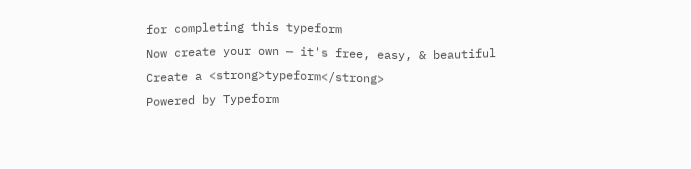for completing this typeform
Now create your own — it's free, easy, & beautiful
Create a <strong>typeform</strong>
Powered by Typeform